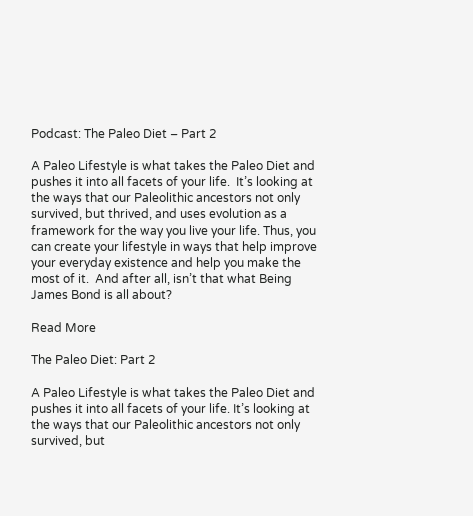Podcast: The Paleo Diet – Part 2

A Paleo Lifestyle is what takes the Paleo Diet and pushes it into all facets of your life.  It’s looking at the ways that our Paleolithic ancestors not only survived, but thrived, and uses evolution as a framework for the way you live your life. Thus, you can create your lifestyle in ways that help improve your everyday existence and help you make the most of it.  And after all, isn’t that what Being James Bond is all about?

Read More

The Paleo Diet: Part 2

A Paleo Lifestyle is what takes the Paleo Diet and pushes it into all facets of your life. It’s looking at the ways that our Paleolithic ancestors not only survived, but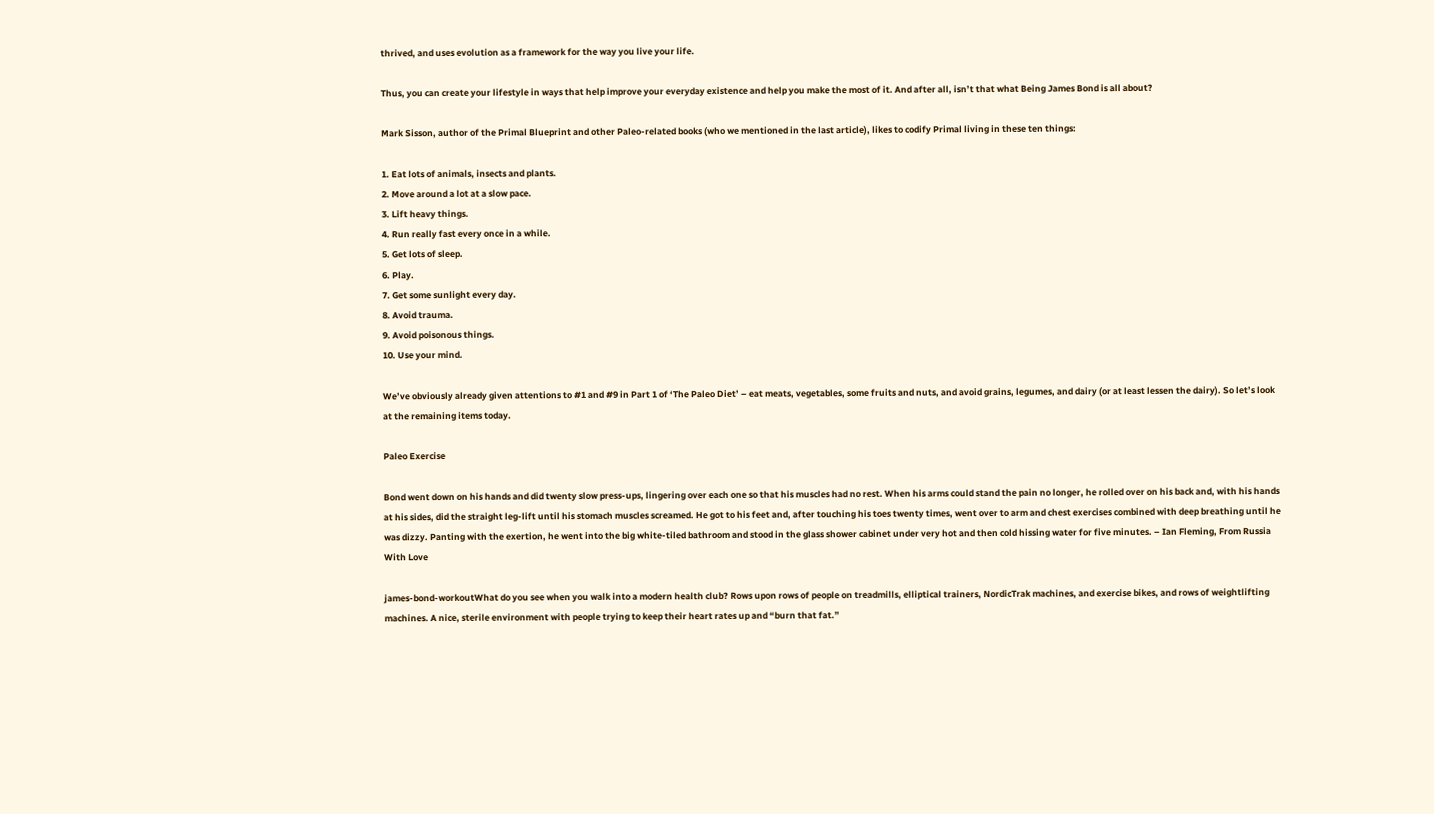thrived, and uses evolution as a framework for the way you live your life.

Thus, you can create your lifestyle in ways that help improve your everyday existence and help you make the most of it. And after all, isn’t that what Being James Bond is all about?

Mark Sisson, author of the Primal Blueprint and other Paleo-related books (who we mentioned in the last article), likes to codify Primal living in these ten things:

1. Eat lots of animals, insects and plants.
2. Move around a lot at a slow pace.
3. Lift heavy things.
4. Run really fast every once in a while.
5. Get lots of sleep.
6. Play.
7. Get some sunlight every day.
8. Avoid trauma.
9. Avoid poisonous things.
10. Use your mind.

We’ve obviously already given attentions to #1 and #9 in Part 1 of ‘The Paleo Diet’ – eat meats, vegetables, some fruits and nuts, and avoid grains, legumes, and dairy (or at least lessen the dairy). So let’s look at the remaining items today.

Paleo Exercise

Bond went down on his hands and did twenty slow press-ups, lingering over each one so that his muscles had no rest. When his arms could stand the pain no longer, he rolled over on his back and, with his hands at his sides, did the straight leg-lift until his stomach muscles screamed. He got to his feet and, after touching his toes twenty times, went over to arm and chest exercises combined with deep breathing until he was dizzy. Panting with the exertion, he went into the big white-tiled bathroom and stood in the glass shower cabinet under very hot and then cold hissing water for five minutes. – Ian Fleming, From Russia With Love

james-bond-workoutWhat do you see when you walk into a modern health club? Rows upon rows of people on treadmills, elliptical trainers, NordicTrak machines, and exercise bikes, and rows of weightlifting machines. A nice, sterile environment with people trying to keep their heart rates up and “burn that fat.”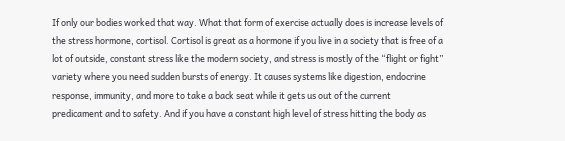If only our bodies worked that way. What that form of exercise actually does is increase levels of the stress hormone, cortisol. Cortisol is great as a hormone if you live in a society that is free of a lot of outside, constant stress like the modern society, and stress is mostly of the “flight or fight” variety where you need sudden bursts of energy. It causes systems like digestion, endocrine response, immunity, and more to take a back seat while it gets us out of the current predicament and to safety. And if you have a constant high level of stress hitting the body as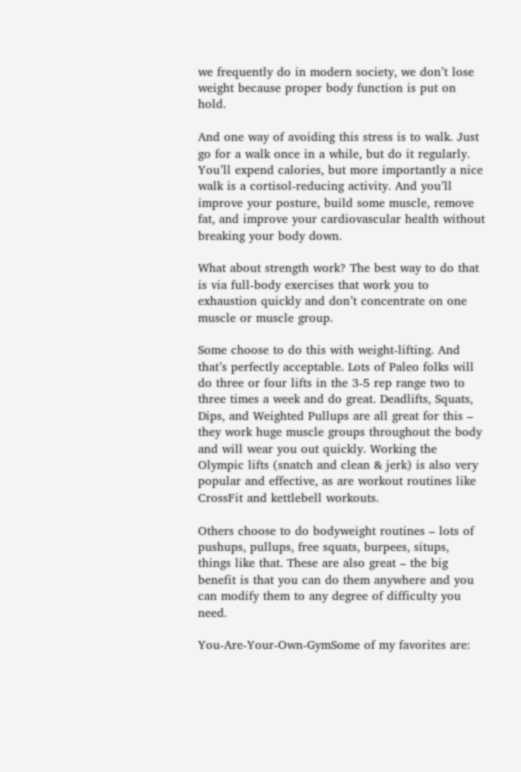we frequently do in modern society, we don’t lose weight because proper body function is put on hold.

And one way of avoiding this stress is to walk. Just go for a walk once in a while, but do it regularly.  You’ll expend calories, but more importantly a nice walk is a cortisol-reducing activity. And you’ll improve your posture, build some muscle, remove fat, and improve your cardiovascular health without breaking your body down.

What about strength work? The best way to do that is via full-body exercises that work you to exhaustion quickly and don’t concentrate on one muscle or muscle group.

Some choose to do this with weight-lifting. And that’s perfectly acceptable. Lots of Paleo folks will do three or four lifts in the 3-5 rep range two to three times a week and do great. Deadlifts, Squats, Dips, and Weighted Pullups are all great for this – they work huge muscle groups throughout the body and will wear you out quickly. Working the Olympic lifts (snatch and clean & jerk) is also very popular and effective, as are workout routines like CrossFit and kettlebell workouts.

Others choose to do bodyweight routines – lots of pushups, pullups, free squats, burpees, situps, things like that. These are also great – the big benefit is that you can do them anywhere and you can modify them to any degree of difficulty you need.

You-Are-Your-Own-GymSome of my favorites are: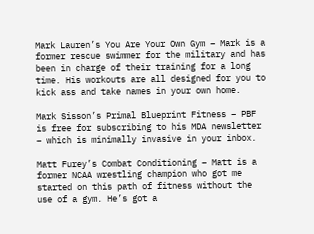Mark Lauren’s You Are Your Own Gym – Mark is a former rescue swimmer for the military and has been in charge of their training for a long time. His workouts are all designed for you to kick ass and take names in your own home.

Mark Sisson’s Primal Blueprint Fitness – PBF is free for subscribing to his MDA newsletter – which is minimally invasive in your inbox.

Matt Furey’s Combat Conditioning – Matt is a former NCAA wrestling champion who got me started on this path of fitness without the use of a gym. He’s got a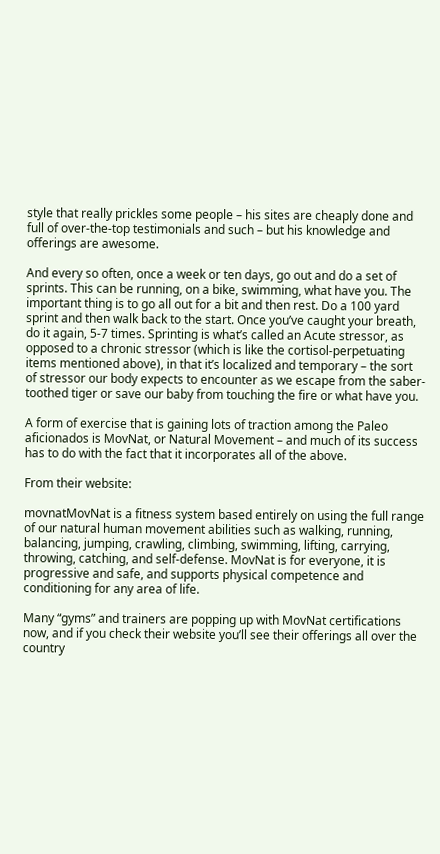style that really prickles some people – his sites are cheaply done and full of over-the-top testimonials and such – but his knowledge and offerings are awesome.

And every so often, once a week or ten days, go out and do a set of sprints. This can be running, on a bike, swimming, what have you. The important thing is to go all out for a bit and then rest. Do a 100 yard sprint and then walk back to the start. Once you’ve caught your breath, do it again, 5-7 times. Sprinting is what’s called an Acute stressor, as opposed to a chronic stressor (which is like the cortisol-perpetuating items mentioned above), in that it’s localized and temporary – the sort of stressor our body expects to encounter as we escape from the saber-toothed tiger or save our baby from touching the fire or what have you.

A form of exercise that is gaining lots of traction among the Paleo aficionados is MovNat, or Natural Movement – and much of its success has to do with the fact that it incorporates all of the above.

From their website:

movnatMovNat is a fitness system based entirely on using the full range of our natural human movement abilities such as walking, running, balancing, jumping, crawling, climbing, swimming, lifting, carrying, throwing, catching, and self-defense. MovNat is for everyone, it is progressive and safe, and supports physical competence and conditioning for any area of life.

Many “gyms” and trainers are popping up with MovNat certifications now, and if you check their website you’ll see their offerings all over the country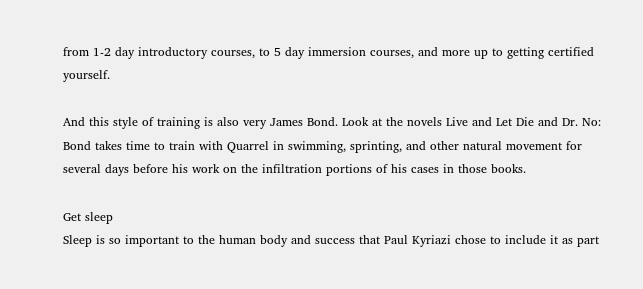from 1-2 day introductory courses, to 5 day immersion courses, and more up to getting certified yourself.

And this style of training is also very James Bond. Look at the novels Live and Let Die and Dr. No: Bond takes time to train with Quarrel in swimming, sprinting, and other natural movement for several days before his work on the infiltration portions of his cases in those books.

Get sleep
Sleep is so important to the human body and success that Paul Kyriazi chose to include it as part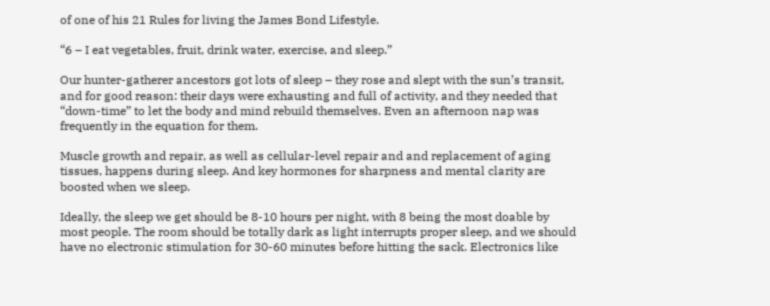of one of his 21 Rules for living the James Bond Lifestyle.

“6 – I eat vegetables, fruit, drink water, exercise, and sleep.”

Our hunter-gatherer ancestors got lots of sleep – they rose and slept with the sun’s transit, and for good reason: their days were exhausting and full of activity, and they needed that “down-time” to let the body and mind rebuild themselves. Even an afternoon nap was frequently in the equation for them.

Muscle growth and repair, as well as cellular-level repair and and replacement of aging tissues, happens during sleep. And key hormones for sharpness and mental clarity are boosted when we sleep.

Ideally, the sleep we get should be 8-10 hours per night, with 8 being the most doable by most people. The room should be totally dark as light interrupts proper sleep, and we should have no electronic stimulation for 30-60 minutes before hitting the sack. Electronics like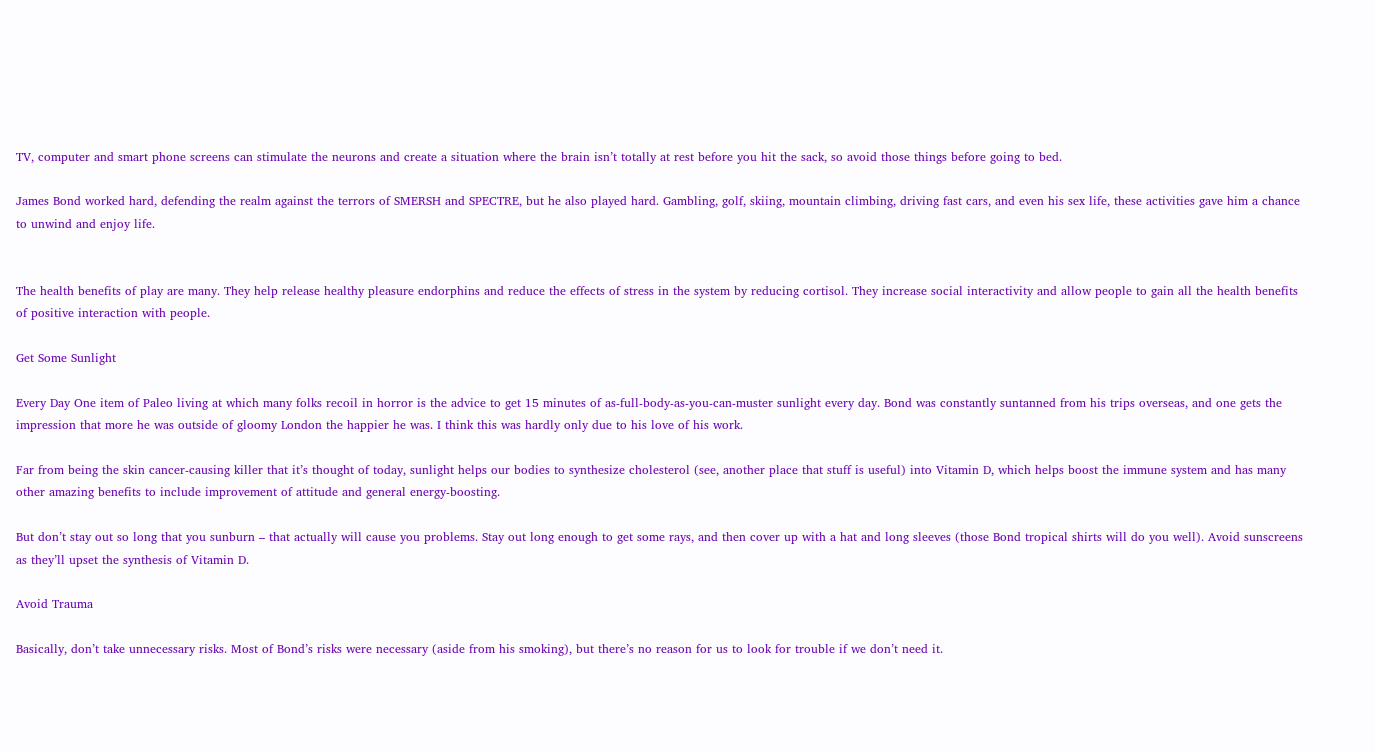TV, computer and smart phone screens can stimulate the neurons and create a situation where the brain isn’t totally at rest before you hit the sack, so avoid those things before going to bed.

James Bond worked hard, defending the realm against the terrors of SMERSH and SPECTRE, but he also played hard. Gambling, golf, skiing, mountain climbing, driving fast cars, and even his sex life, these activities gave him a chance to unwind and enjoy life.


The health benefits of play are many. They help release healthy pleasure endorphins and reduce the effects of stress in the system by reducing cortisol. They increase social interactivity and allow people to gain all the health benefits of positive interaction with people.

Get Some Sunlight

Every Day One item of Paleo living at which many folks recoil in horror is the advice to get 15 minutes of as-full-body-as-you-can-muster sunlight every day. Bond was constantly suntanned from his trips overseas, and one gets the impression that more he was outside of gloomy London the happier he was. I think this was hardly only due to his love of his work.

Far from being the skin cancer-causing killer that it’s thought of today, sunlight helps our bodies to synthesize cholesterol (see, another place that stuff is useful) into Vitamin D, which helps boost the immune system and has many other amazing benefits to include improvement of attitude and general energy-boosting.

But don’t stay out so long that you sunburn – that actually will cause you problems. Stay out long enough to get some rays, and then cover up with a hat and long sleeves (those Bond tropical shirts will do you well). Avoid sunscreens as they’ll upset the synthesis of Vitamin D.

Avoid Trauma

Basically, don’t take unnecessary risks. Most of Bond’s risks were necessary (aside from his smoking), but there’s no reason for us to look for trouble if we don’t need it.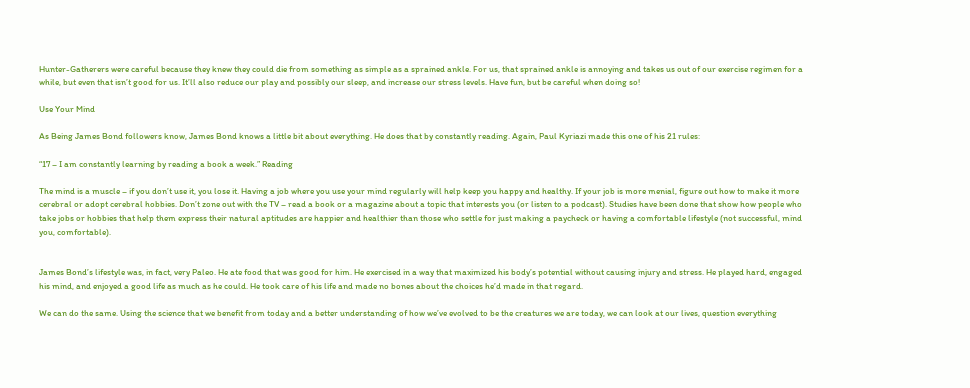Hunter-Gatherers were careful because they knew they could die from something as simple as a sprained ankle. For us, that sprained ankle is annoying and takes us out of our exercise regimen for a while, but even that isn’t good for us. It’ll also reduce our play and possibly our sleep, and increase our stress levels. Have fun, but be careful when doing so!

Use Your Mind

As Being James Bond followers know, James Bond knows a little bit about everything. He does that by constantly reading. Again, Paul Kyriazi made this one of his 21 rules:

“17 – I am constantly learning by reading a book a week.” Reading

The mind is a muscle – if you don’t use it, you lose it. Having a job where you use your mind regularly will help keep you happy and healthy. If your job is more menial, figure out how to make it more cerebral or adopt cerebral hobbies. Don’t zone out with the TV – read a book or a magazine about a topic that interests you (or listen to a podcast). Studies have been done that show how people who take jobs or hobbies that help them express their natural aptitudes are happier and healthier than those who settle for just making a paycheck or having a comfortable lifestyle (not successful, mind you, comfortable).


James Bond’s lifestyle was, in fact, very Paleo. He ate food that was good for him. He exercised in a way that maximized his body’s potential without causing injury and stress. He played hard, engaged his mind, and enjoyed a good life as much as he could. He took care of his life and made no bones about the choices he’d made in that regard.

We can do the same. Using the science that we benefit from today and a better understanding of how we’ve evolved to be the creatures we are today, we can look at our lives, question everything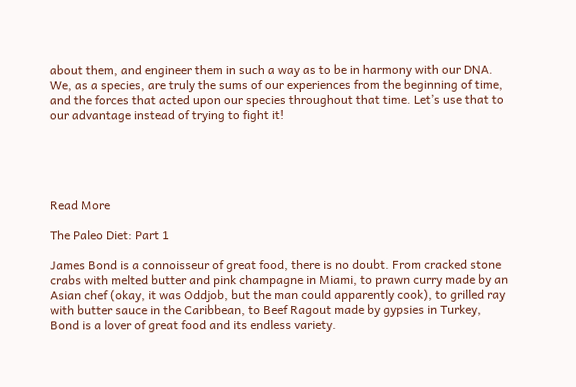about them, and engineer them in such a way as to be in harmony with our DNA. We, as a species, are truly the sums of our experiences from the beginning of time, and the forces that acted upon our species throughout that time. Let’s use that to our advantage instead of trying to fight it!





Read More

The Paleo Diet: Part 1

James Bond is a connoisseur of great food, there is no doubt. From cracked stone crabs with melted butter and pink champagne in Miami, to prawn curry made by an Asian chef (okay, it was Oddjob, but the man could apparently cook), to grilled ray with butter sauce in the Caribbean, to Beef Ragout made by gypsies in Turkey, Bond is a lover of great food and its endless variety.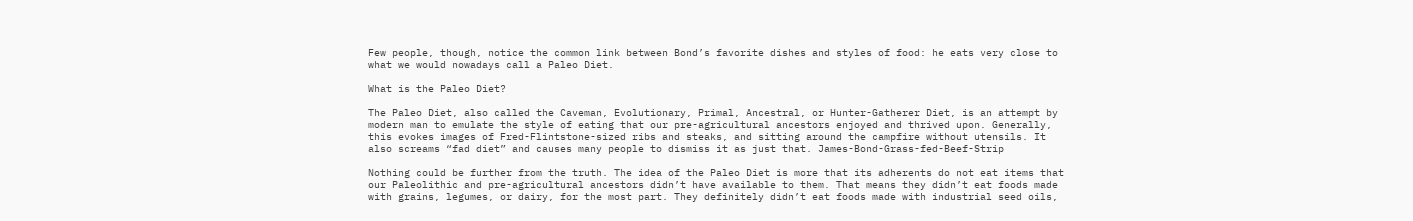Few people, though, notice the common link between Bond’s favorite dishes and styles of food: he eats very close to what we would nowadays call a Paleo Diet.

What is the Paleo Diet?

The Paleo Diet, also called the Caveman, Evolutionary, Primal, Ancestral, or Hunter-Gatherer Diet, is an attempt by modern man to emulate the style of eating that our pre-agricultural ancestors enjoyed and thrived upon. Generally, this evokes images of Fred-Flintstone-sized ribs and steaks, and sitting around the campfire without utensils. It also screams “fad diet” and causes many people to dismiss it as just that. James-Bond-Grass-fed-Beef-Strip

Nothing could be further from the truth. The idea of the Paleo Diet is more that its adherents do not eat items that our Paleolithic and pre-agricultural ancestors didn’t have available to them. That means they didn’t eat foods made with grains, legumes, or dairy, for the most part. They definitely didn’t eat foods made with industrial seed oils,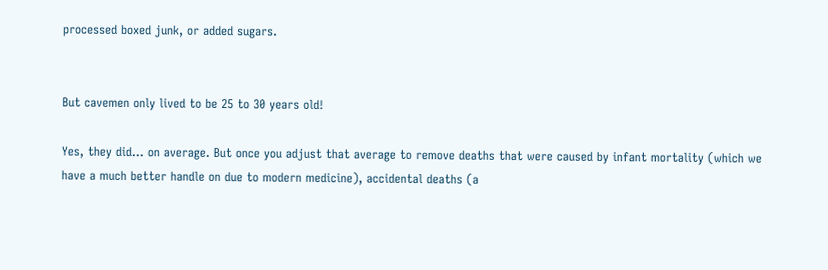processed boxed junk, or added sugars.


But cavemen only lived to be 25 to 30 years old!

Yes, they did… on average. But once you adjust that average to remove deaths that were caused by infant mortality (which we have a much better handle on due to modern medicine), accidental deaths (a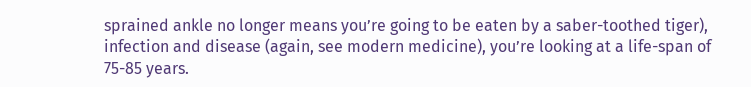sprained ankle no longer means you’re going to be eaten by a saber-toothed tiger), infection and disease (again, see modern medicine), you’re looking at a life-span of 75-85 years.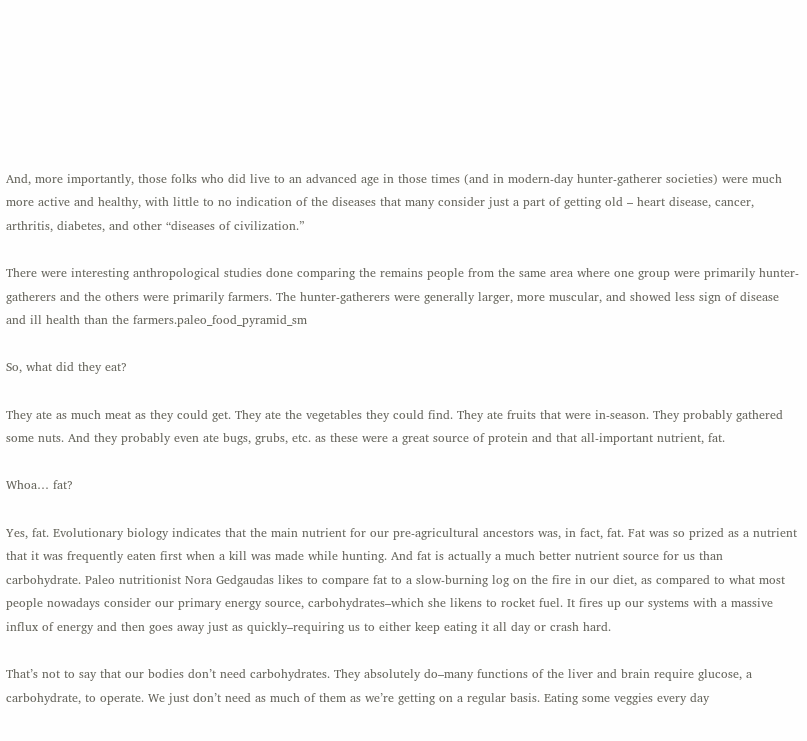And, more importantly, those folks who did live to an advanced age in those times (and in modern-day hunter-gatherer societies) were much more active and healthy, with little to no indication of the diseases that many consider just a part of getting old – heart disease, cancer, arthritis, diabetes, and other “diseases of civilization.”

There were interesting anthropological studies done comparing the remains people from the same area where one group were primarily hunter-gatherers and the others were primarily farmers. The hunter-gatherers were generally larger, more muscular, and showed less sign of disease and ill health than the farmers.paleo_food_pyramid_sm

So, what did they eat?

They ate as much meat as they could get. They ate the vegetables they could find. They ate fruits that were in-season. They probably gathered some nuts. And they probably even ate bugs, grubs, etc. as these were a great source of protein and that all-important nutrient, fat.

Whoa… fat?

Yes, fat. Evolutionary biology indicates that the main nutrient for our pre-agricultural ancestors was, in fact, fat. Fat was so prized as a nutrient that it was frequently eaten first when a kill was made while hunting. And fat is actually a much better nutrient source for us than carbohydrate. Paleo nutritionist Nora Gedgaudas likes to compare fat to a slow-burning log on the fire in our diet, as compared to what most people nowadays consider our primary energy source, carbohydrates–which she likens to rocket fuel. It fires up our systems with a massive influx of energy and then goes away just as quickly–requiring us to either keep eating it all day or crash hard.

That’s not to say that our bodies don’t need carbohydrates. They absolutely do–many functions of the liver and brain require glucose, a carbohydrate, to operate. We just don’t need as much of them as we’re getting on a regular basis. Eating some veggies every day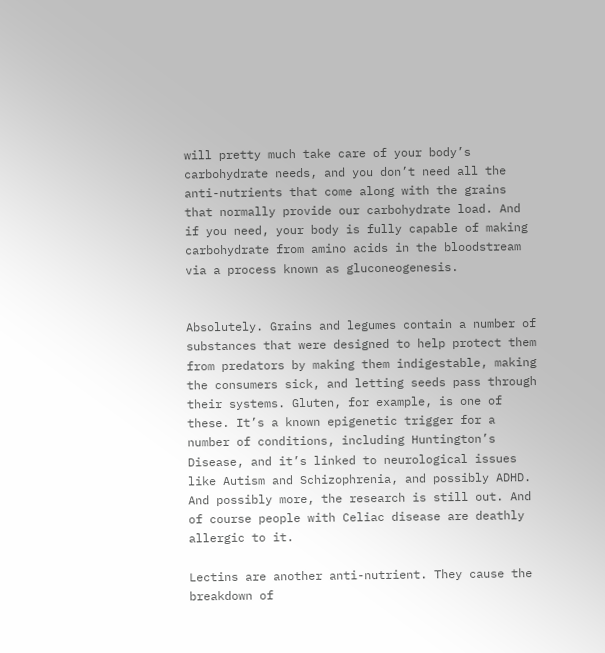will pretty much take care of your body’s carbohydrate needs, and you don’t need all the anti-nutrients that come along with the grains that normally provide our carbohydrate load. And if you need, your body is fully capable of making carbohydrate from amino acids in the bloodstream via a process known as gluconeogenesis.


Absolutely. Grains and legumes contain a number of substances that were designed to help protect them from predators by making them indigestable, making the consumers sick, and letting seeds pass through their systems. Gluten, for example, is one of these. It’s a known epigenetic trigger for a number of conditions, including Huntington’s Disease, and it’s linked to neurological issues like Autism and Schizophrenia, and possibly ADHD. And possibly more, the research is still out. And of course people with Celiac disease are deathly allergic to it.

Lectins are another anti-nutrient. They cause the breakdown of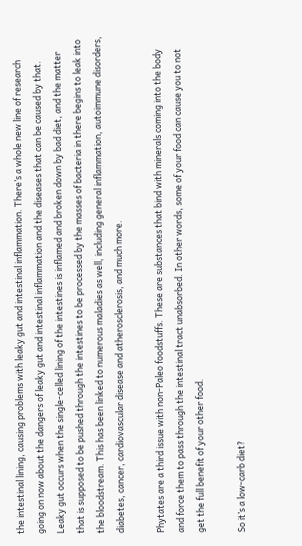the intestinal lining, causing problems with leaky gut and intestinal inflammation. There’s a whole new line of research going on now about the dangers of leaky gut and intestinal inflammation and the diseases that can be caused by that. Leaky gut occurs when the single-celled lining of the intestines is inflamed and broken down by bad diet, and the matter that is supposed to be pushed through the intestines to be processed by the masses of bacteria in there begins to leak into the bloodstream. This has been linked to numerous maladies as well, including general inflammation, autoimmune disorders, diabetes, cancer, cardiovascular disease and atherosclerosis, and much more.

Phytates are a third issue with non-Paleo foodstuffs. These are substances that bind with minerals coming into the body and force them to pass through the intestinal tract unabsorbed. In other words, some of your food can cause you to not get the full benefit of your other food.

So it’s a low-carb diet?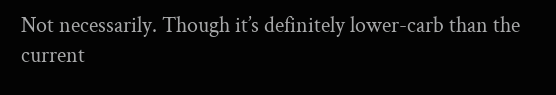Not necessarily. Though it’s definitely lower-carb than the current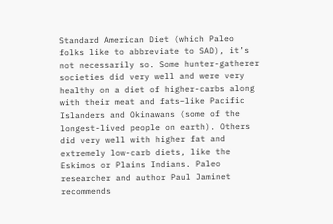Standard American Diet (which Paleo folks like to abbreviate to SAD), it’s not necessarily so. Some hunter-gatherer societies did very well and were very healthy on a diet of higher-carbs along with their meat and fats–like Pacific Islanders and Okinawans (some of the longest-lived people on earth). Others did very well with higher fat and extremely low-carb diets, like the Eskimos or Plains Indians. Paleo researcher and author Paul Jaminet recommends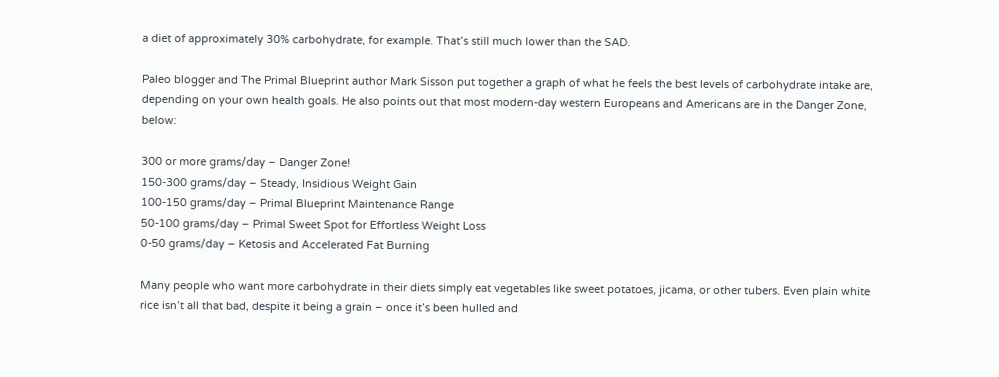a diet of approximately 30% carbohydrate, for example. That’s still much lower than the SAD.

Paleo blogger and The Primal Blueprint author Mark Sisson put together a graph of what he feels the best levels of carbohydrate intake are, depending on your own health goals. He also points out that most modern-day western Europeans and Americans are in the Danger Zone, below:

300 or more grams/day – Danger Zone!
150-300 grams/day – Steady, Insidious Weight Gain
100-150 grams/day – Primal Blueprint Maintenance Range
50-100 grams/day – Primal Sweet Spot for Effortless Weight Loss
0-50 grams/day – Ketosis and Accelerated Fat Burning

Many people who want more carbohydrate in their diets simply eat vegetables like sweet potatoes, jicama, or other tubers. Even plain white rice isn’t all that bad, despite it being a grain – once it’s been hulled and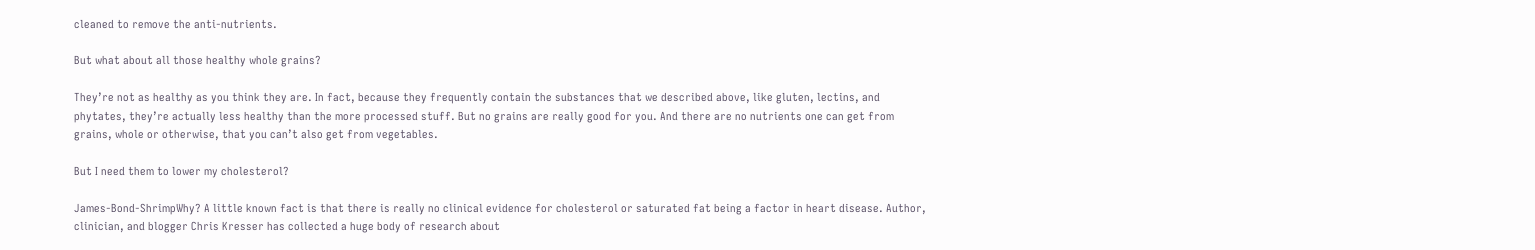cleaned to remove the anti-nutrients.

But what about all those healthy whole grains?

They’re not as healthy as you think they are. In fact, because they frequently contain the substances that we described above, like gluten, lectins, and phytates, they’re actually less healthy than the more processed stuff. But no grains are really good for you. And there are no nutrients one can get from grains, whole or otherwise, that you can’t also get from vegetables.

But I need them to lower my cholesterol?

James-Bond-ShrimpWhy? A little known fact is that there is really no clinical evidence for cholesterol or saturated fat being a factor in heart disease. Author, clinician, and blogger Chris Kresser has collected a huge body of research about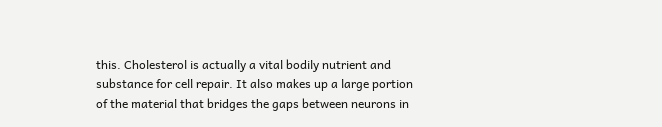this. Cholesterol is actually a vital bodily nutrient and substance for cell repair. It also makes up a large portion of the material that bridges the gaps between neurons in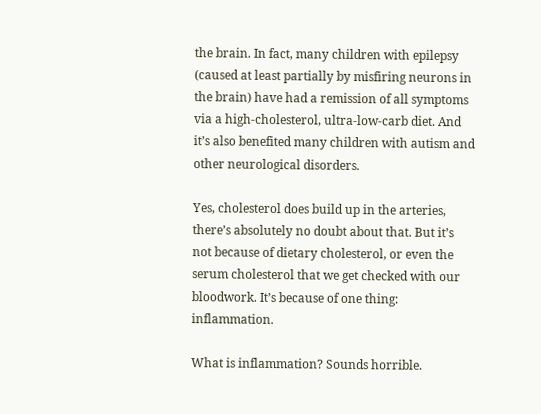the brain. In fact, many children with epilepsy (caused at least partially by misfiring neurons in the brain) have had a remission of all symptoms via a high-cholesterol, ultra-low-carb diet. And it’s also benefited many children with autism and other neurological disorders.

Yes, cholesterol does build up in the arteries, there’s absolutely no doubt about that. But it’s not because of dietary cholesterol, or even the serum cholesterol that we get checked with our bloodwork. It’s because of one thing: inflammation.

What is inflammation? Sounds horrible.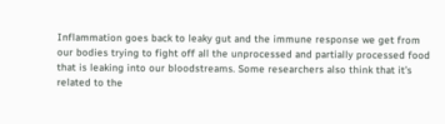Inflammation goes back to leaky gut and the immune response we get from our bodies trying to fight off all the unprocessed and partially processed food that is leaking into our bloodstreams. Some researchers also think that it’s related to the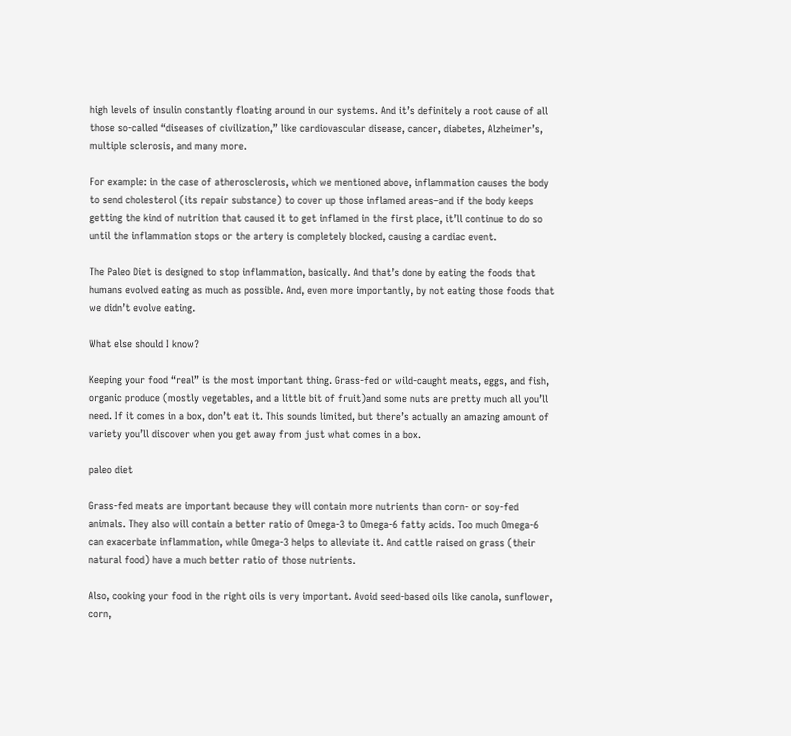high levels of insulin constantly floating around in our systems. And it’s definitely a root cause of all those so-called “diseases of civilization,” like cardiovascular disease, cancer, diabetes, Alzheimer’s, multiple sclerosis, and many more.

For example: in the case of atherosclerosis, which we mentioned above, inflammation causes the body to send cholesterol (its repair substance) to cover up those inflamed areas–and if the body keeps getting the kind of nutrition that caused it to get inflamed in the first place, it’ll continue to do so until the inflammation stops or the artery is completely blocked, causing a cardiac event.

The Paleo Diet is designed to stop inflammation, basically. And that’s done by eating the foods that humans evolved eating as much as possible. And, even more importantly, by not eating those foods that we didn’t evolve eating.

What else should I know?

Keeping your food “real” is the most important thing. Grass-fed or wild-caught meats, eggs, and fish, organic produce (mostly vegetables, and a little bit of fruit)and some nuts are pretty much all you’ll need. If it comes in a box, don’t eat it. This sounds limited, but there’s actually an amazing amount of variety you’ll discover when you get away from just what comes in a box.

paleo diet

Grass-fed meats are important because they will contain more nutrients than corn- or soy-fed animals. They also will contain a better ratio of Omega-3 to Omega-6 fatty acids. Too much Omega-6 can exacerbate inflammation, while Omega-3 helps to alleviate it. And cattle raised on grass (their natural food) have a much better ratio of those nutrients.

Also, cooking your food in the right oils is very important. Avoid seed-based oils like canola, sunflower, corn,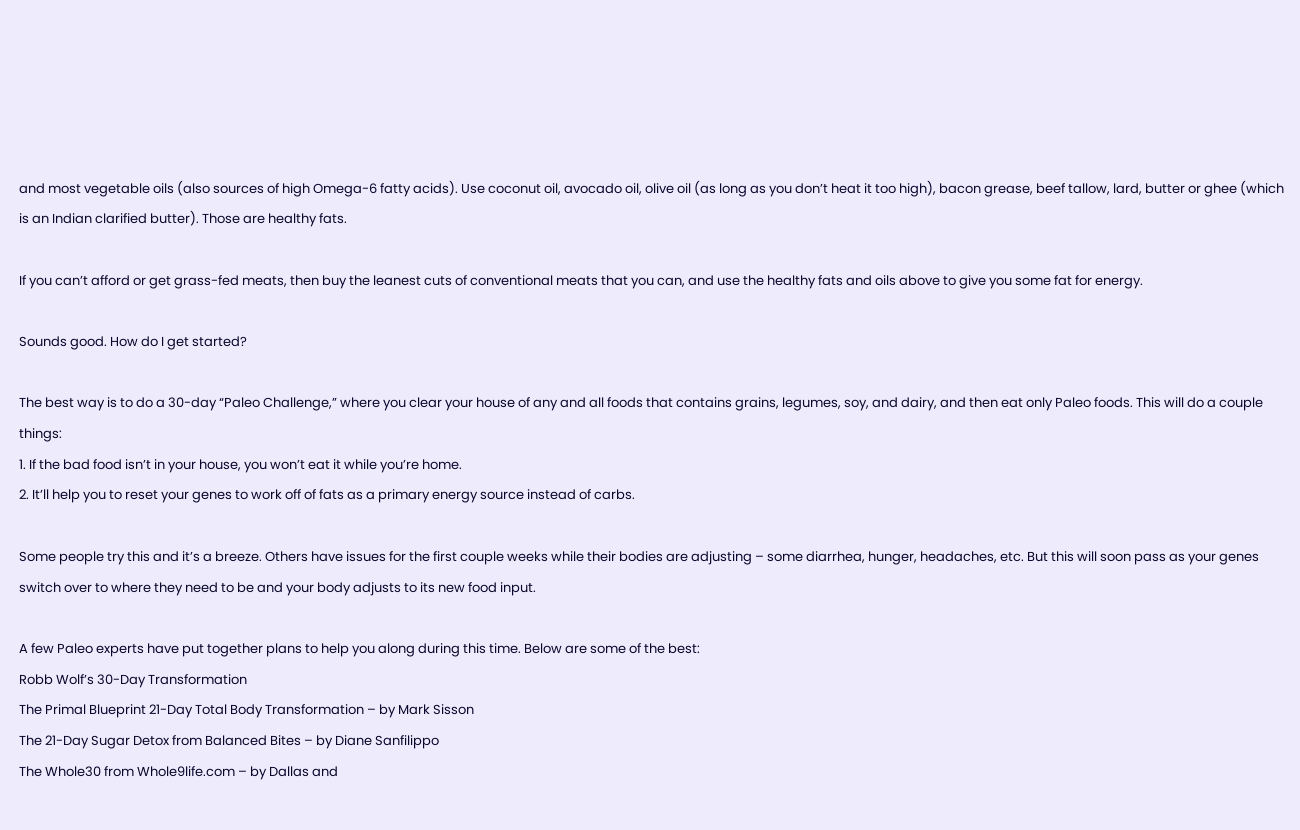and most vegetable oils (also sources of high Omega-6 fatty acids). Use coconut oil, avocado oil, olive oil (as long as you don’t heat it too high), bacon grease, beef tallow, lard, butter or ghee (which is an Indian clarified butter). Those are healthy fats.

If you can’t afford or get grass-fed meats, then buy the leanest cuts of conventional meats that you can, and use the healthy fats and oils above to give you some fat for energy.

Sounds good. How do I get started?

The best way is to do a 30-day “Paleo Challenge,” where you clear your house of any and all foods that contains grains, legumes, soy, and dairy, and then eat only Paleo foods. This will do a couple things:
1. If the bad food isn’t in your house, you won’t eat it while you’re home.
2. It’ll help you to reset your genes to work off of fats as a primary energy source instead of carbs.

Some people try this and it’s a breeze. Others have issues for the first couple weeks while their bodies are adjusting – some diarrhea, hunger, headaches, etc. But this will soon pass as your genes switch over to where they need to be and your body adjusts to its new food input.

A few Paleo experts have put together plans to help you along during this time. Below are some of the best:
Robb Wolf’s 30-Day Transformation
The Primal Blueprint 21-Day Total Body Transformation – by Mark Sisson
The 21-Day Sugar Detox from Balanced Bites – by Diane Sanfilippo
The Whole30 from Whole9life.com – by Dallas and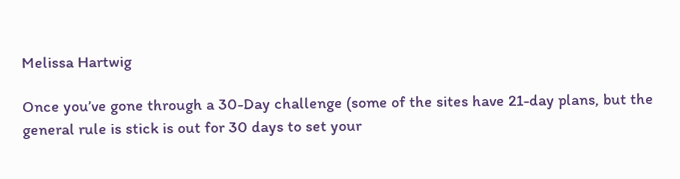Melissa Hartwig

Once you’ve gone through a 30-Day challenge (some of the sites have 21-day plans, but the general rule is stick is out for 30 days to set your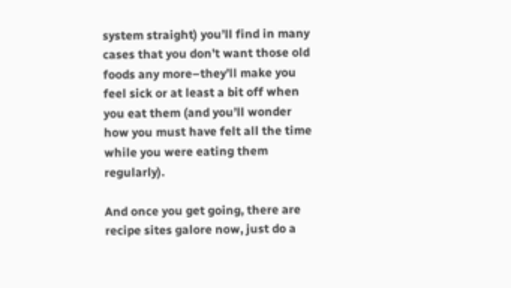system straight) you’ll find in many cases that you don’t want those old foods any more–they’ll make you feel sick or at least a bit off when you eat them (and you’ll wonder how you must have felt all the time while you were eating them regularly).

And once you get going, there are recipe sites galore now, just do a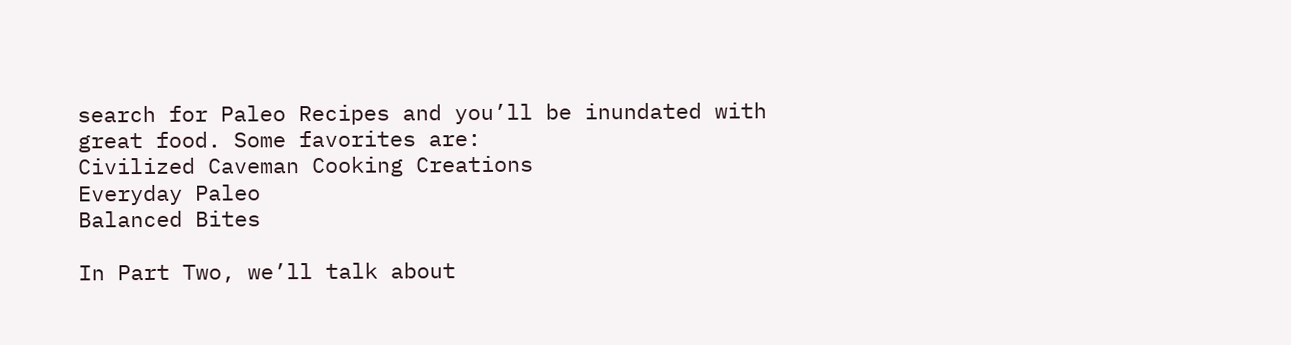search for Paleo Recipes and you’ll be inundated with great food. Some favorites are:
Civilized Caveman Cooking Creations
Everyday Paleo
Balanced Bites

In Part Two, we’ll talk about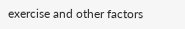exercise and other factors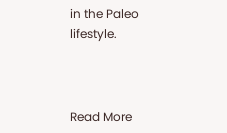in the Paleo lifestyle.



Read More